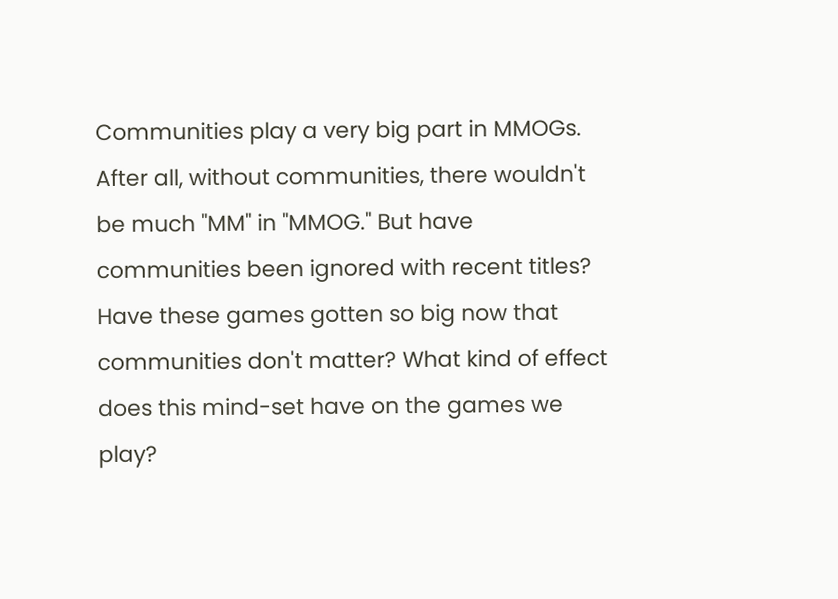Communities play a very big part in MMOGs. After all, without communities, there wouldn't be much "MM" in "MMOG." But have communities been ignored with recent titles? Have these games gotten so big now that communities don't matter? What kind of effect does this mind-set have on the games we play?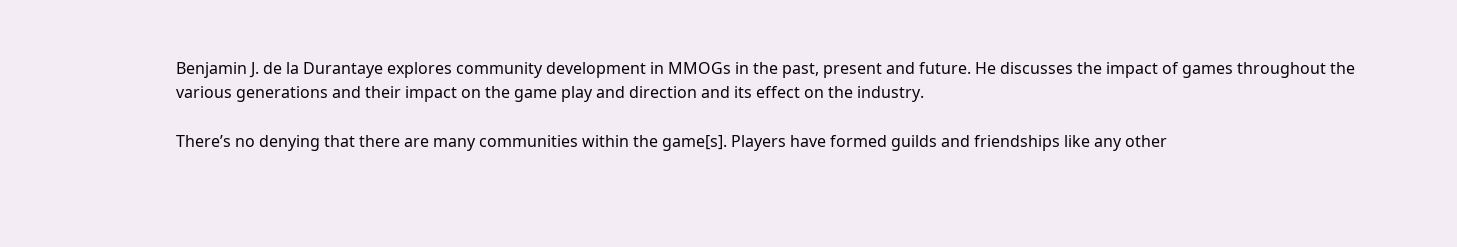Benjamin J. de la Durantaye explores community development in MMOGs in the past, present and future. He discusses the impact of games throughout the various generations and their impact on the game play and direction and its effect on the industry.

There’s no denying that there are many communities within the game[s]. Players have formed guilds and friendships like any other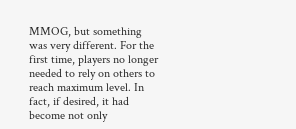MMOG, but something was very different. For the first time, players no longer needed to rely on others to reach maximum level. In fact, if desired, it had become not only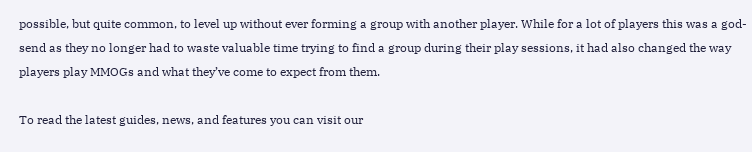possible, but quite common, to level up without ever forming a group with another player. While for a lot of players this was a god-send as they no longer had to waste valuable time trying to find a group during their play sessions, it had also changed the way players play MMOGs and what they’ve come to expect from them.

To read the latest guides, news, and features you can visit our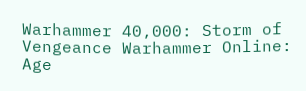Warhammer 40,000: Storm of Vengeance Warhammer Online: Age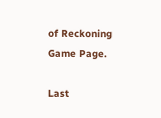of Reckoning Game Page.

Last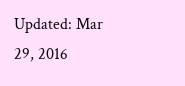Updated: Mar 29, 2016